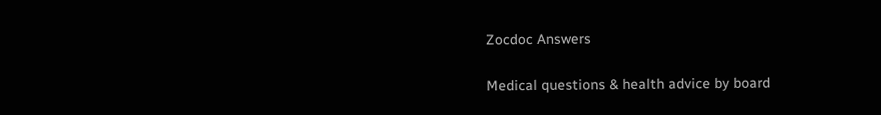Zocdoc Answers

Medical questions & health advice by board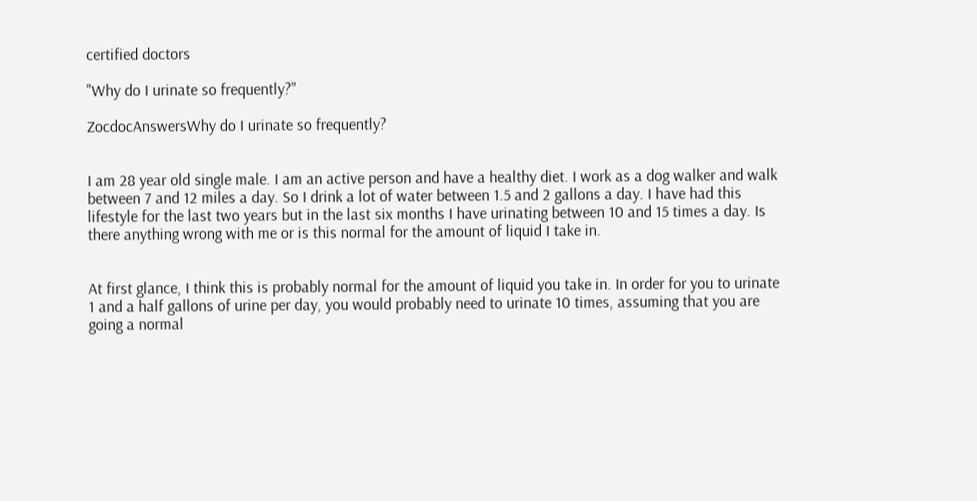certified doctors

"Why do I urinate so frequently?"

ZocdocAnswersWhy do I urinate so frequently?


I am 28 year old single male. I am an active person and have a healthy diet. I work as a dog walker and walk between 7 and 12 miles a day. So I drink a lot of water between 1.5 and 2 gallons a day. I have had this lifestyle for the last two years but in the last six months I have urinating between 10 and 15 times a day. Is there anything wrong with me or is this normal for the amount of liquid I take in.


At first glance, I think this is probably normal for the amount of liquid you take in. In order for you to urinate 1 and a half gallons of urine per day, you would probably need to urinate 10 times, assuming that you are going a normal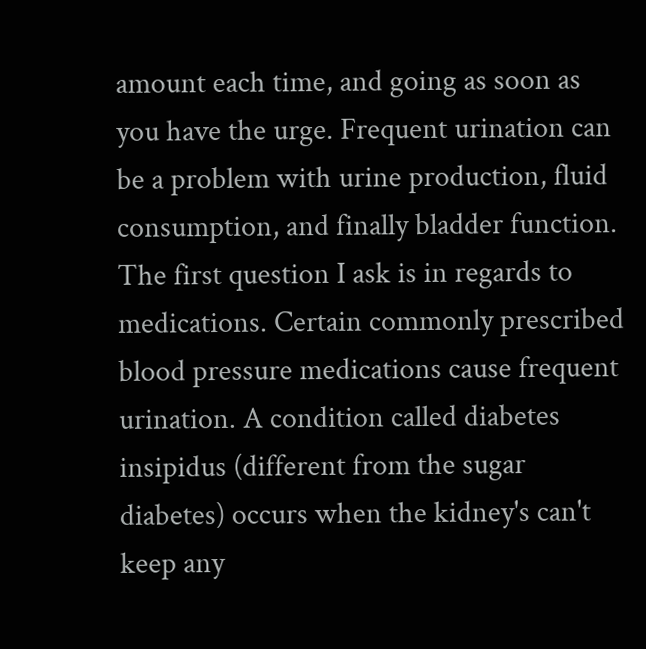amount each time, and going as soon as you have the urge. Frequent urination can be a problem with urine production, fluid consumption, and finally bladder function. The first question I ask is in regards to medications. Certain commonly prescribed blood pressure medications cause frequent urination. A condition called diabetes insipidus (different from the sugar diabetes) occurs when the kidney's can't keep any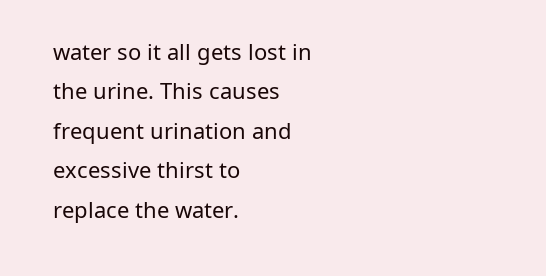water so it all gets lost in the urine. This causes frequent urination and excessive thirst to replace the water.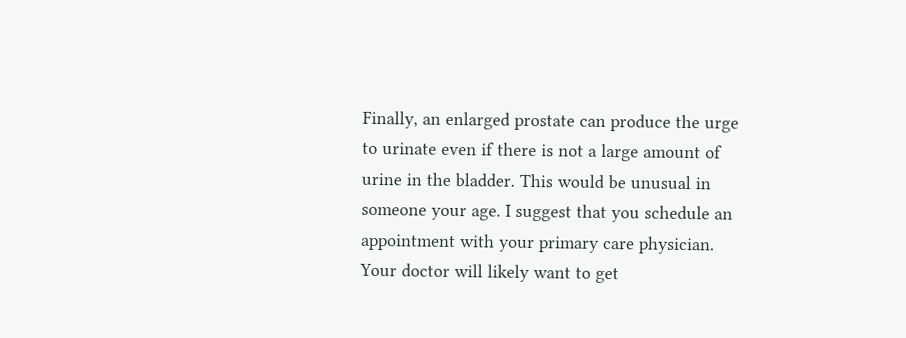Finally, an enlarged prostate can produce the urge to urinate even if there is not a large amount of urine in the bladder. This would be unusual in someone your age. I suggest that you schedule an appointment with your primary care physician. Your doctor will likely want to get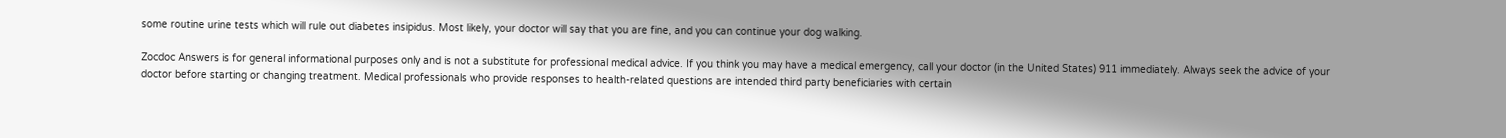some routine urine tests which will rule out diabetes insipidus. Most likely, your doctor will say that you are fine, and you can continue your dog walking.

Zocdoc Answers is for general informational purposes only and is not a substitute for professional medical advice. If you think you may have a medical emergency, call your doctor (in the United States) 911 immediately. Always seek the advice of your doctor before starting or changing treatment. Medical professionals who provide responses to health-related questions are intended third party beneficiaries with certain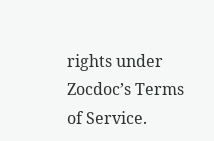rights under Zocdoc’s Terms of Service.